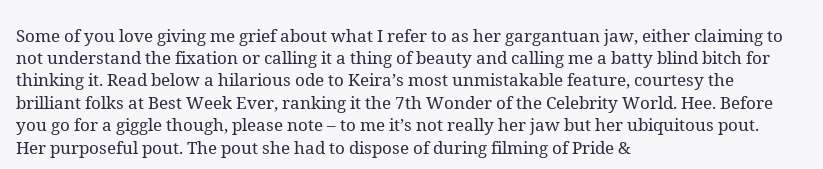Some of you love giving me grief about what I refer to as her gargantuan jaw, either claiming to not understand the fixation or calling it a thing of beauty and calling me a batty blind bitch for thinking it. Read below a hilarious ode to Keira’s most unmistakable feature, courtesy the brilliant folks at Best Week Ever, ranking it the 7th Wonder of the Celebrity World. Hee. Before you go for a giggle though, please note – to me it’s not really her jaw but her ubiquitous pout. Her purposeful pout. The pout she had to dispose of during filming of Pride &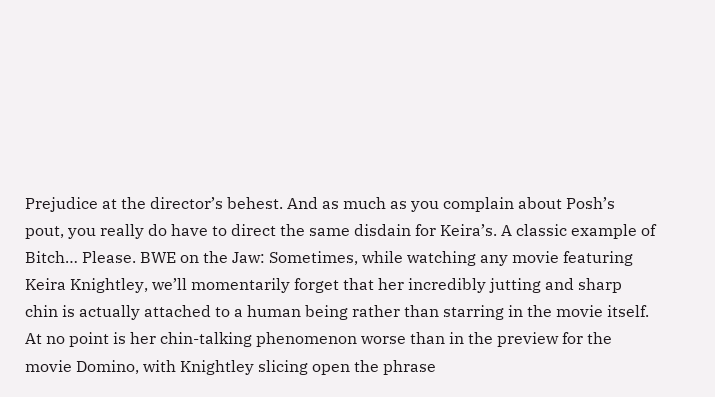Prejudice at the director’s behest. And as much as you complain about Posh’s pout, you really do have to direct the same disdain for Keira’s. A classic example of Bitch… Please. BWE on the Jaw: Sometimes, while watching any movie featuring Keira Knightley, we’ll momentarily forget that her incredibly jutting and sharp chin is actually attached to a human being rather than starring in the movie itself. At no point is her chin-talking phenomenon worse than in the preview for the movie Domino, with Knightley slicing open the phrase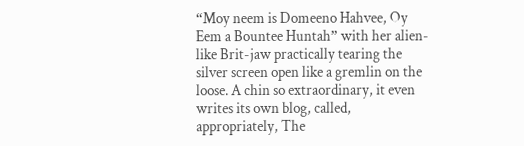“Moy neem is Domeeno Hahvee, Oy Eem a Bountee Huntah” with her alien-like Brit-jaw practically tearing the silver screen open like a gremlin on the loose. A chin so extraordinary, it even writes its own blog, called, appropriately, The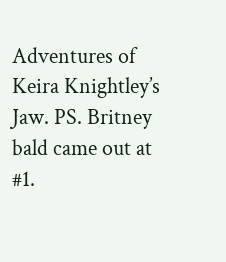Adventures of Keira Knightley’s Jaw. PS. Britney bald came out at #1.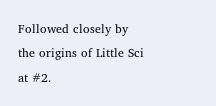Followed closely by the origins of Little Sci at #2.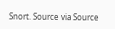Snort. Source via Source